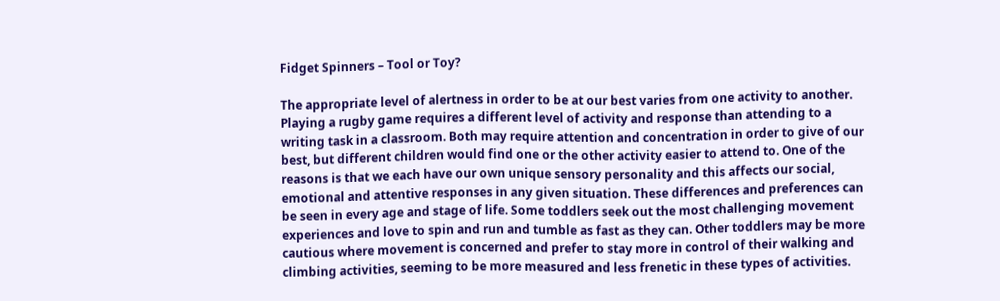Fidget Spinners – Tool or Toy?

The appropriate level of alertness in order to be at our best varies from one activity to another. Playing a rugby game requires a different level of activity and response than attending to a writing task in a classroom. Both may require attention and concentration in order to give of our best, but different children would find one or the other activity easier to attend to. One of the reasons is that we each have our own unique sensory personality and this affects our social, emotional and attentive responses in any given situation. These differences and preferences can be seen in every age and stage of life. Some toddlers seek out the most challenging movement experiences and love to spin and run and tumble as fast as they can. Other toddlers may be more cautious where movement is concerned and prefer to stay more in control of their walking and climbing activities, seeming to be more measured and less frenetic in these types of activities.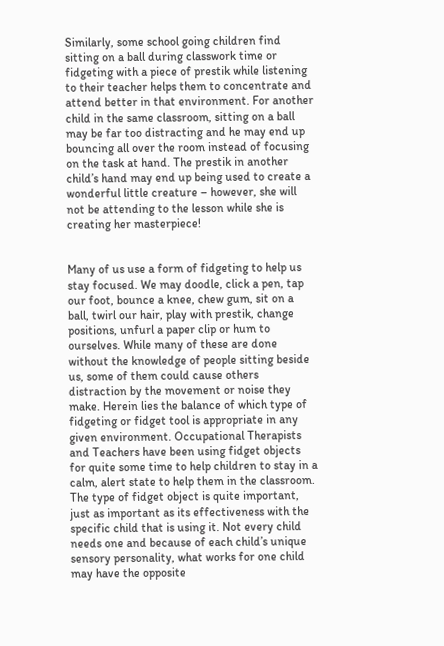Similarly, some school going children find sitting on a ball during classwork time or fidgeting with a piece of prestik while listening to their teacher helps them to concentrate and attend better in that environment. For another child in the same classroom, sitting on a ball may be far too distracting and he may end up bouncing all over the room instead of focusing on the task at hand. The prestik in another child’s hand may end up being used to create a wonderful little creature – however, she will not be attending to the lesson while she is creating her masterpiece!


Many of us use a form of fidgeting to help us stay focused. We may doodle, click a pen, tap our foot, bounce a knee, chew gum, sit on a ball, twirl our hair, play with prestik, change positions, unfurl a paper clip or hum to ourselves. While many of these are done without the knowledge of people sitting beside us, some of them could cause others distraction by the movement or noise they make. Herein lies the balance of which type of fidgeting or fidget tool is appropriate in any given environment. Occupational Therapists and Teachers have been using fidget objects for quite some time to help children to stay in a calm, alert state to help them in the classroom. The type of fidget object is quite important, just as important as its effectiveness with the specific child that is using it. Not every child needs one and because of each child’s unique sensory personality, what works for one child may have the opposite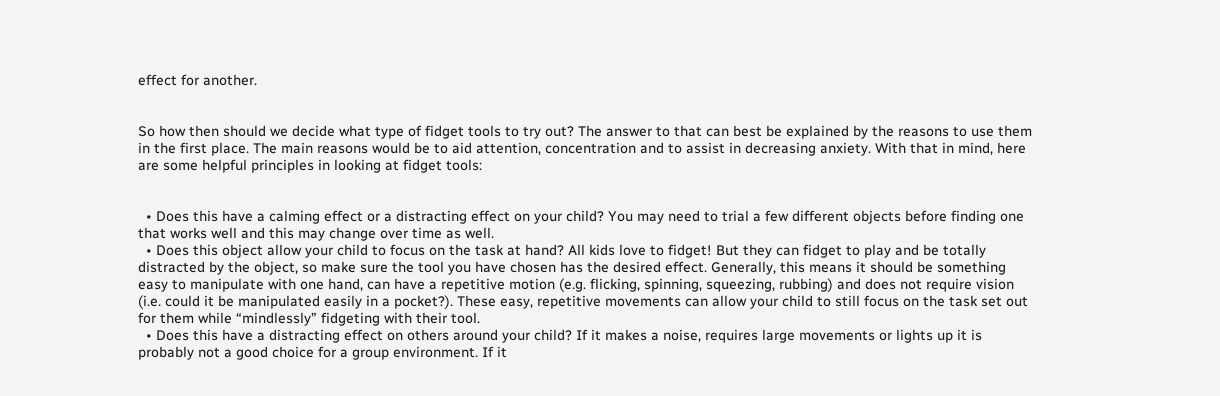effect for another.


So how then should we decide what type of fidget tools to try out? The answer to that can best be explained by the reasons to use them in the first place. The main reasons would be to aid attention, concentration and to assist in decreasing anxiety. With that in mind, here are some helpful principles in looking at fidget tools:


  • Does this have a calming effect or a distracting effect on your child? You may need to trial a few different objects before finding one that works well and this may change over time as well.
  • Does this object allow your child to focus on the task at hand? All kids love to fidget! But they can fidget to play and be totally distracted by the object, so make sure the tool you have chosen has the desired effect. Generally, this means it should be something easy to manipulate with one hand, can have a repetitive motion (e.g. flicking, spinning, squeezing, rubbing) and does not require vision (i.e. could it be manipulated easily in a pocket?). These easy, repetitive movements can allow your child to still focus on the task set out for them while “mindlessly” fidgeting with their tool.
  • Does this have a distracting effect on others around your child? If it makes a noise, requires large movements or lights up it is probably not a good choice for a group environment. If it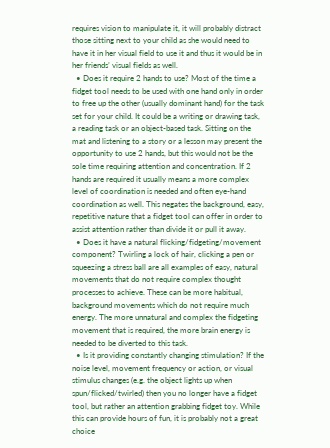requires vision to manipulate it, it will probably distract those sitting next to your child as she would need to have it in her visual field to use it and thus it would be in her friends’ visual fields as well.
  • Does it require 2 hands to use? Most of the time a fidget tool needs to be used with one hand only in order to free up the other (usually dominant hand) for the task set for your child. It could be a writing or drawing task, a reading task or an object-based task. Sitting on the mat and listening to a story or a lesson may present the opportunity to use 2 hands, but this would not be the sole time requiring attention and concentration. If 2 hands are required it usually means a more complex level of coordination is needed and often eye-hand coordination as well. This negates the background, easy, repetitive nature that a fidget tool can offer in order to assist attention rather than divide it or pull it away.
  • Does it have a natural flicking/fidgeting/movement component? Twirling a lock of hair, clicking a pen or squeezing a stress ball are all examples of easy, natural movements that do not require complex thought processes to achieve. These can be more habitual, background movements which do not require much energy. The more unnatural and complex the fidgeting movement that is required, the more brain energy is needed to be diverted to this task.
  • Is it providing constantly changing stimulation? If the noise level, movement frequency or action, or visual stimulus changes (e.g. the object lights up when spun/flicked/twirled) then you no longer have a fidget tool, but rather an attention grabbing fidget toy. While this can provide hours of fun, it is probably not a great choice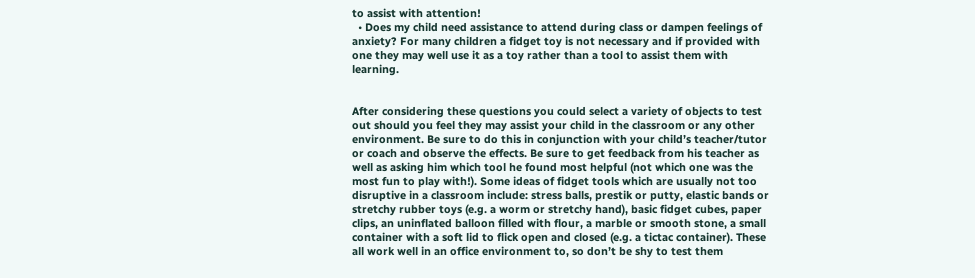to assist with attention!
  • Does my child need assistance to attend during class or dampen feelings of anxiety? For many children a fidget toy is not necessary and if provided with one they may well use it as a toy rather than a tool to assist them with learning.


After considering these questions you could select a variety of objects to test out should you feel they may assist your child in the classroom or any other environment. Be sure to do this in conjunction with your child’s teacher/tutor or coach and observe the effects. Be sure to get feedback from his teacher as well as asking him which tool he found most helpful (not which one was the most fun to play with!). Some ideas of fidget tools which are usually not too disruptive in a classroom include: stress balls, prestik or putty, elastic bands or stretchy rubber toys (e.g. a worm or stretchy hand), basic fidget cubes, paper clips, an uninflated balloon filled with flour, a marble or smooth stone, a small container with a soft lid to flick open and closed (e.g. a tictac container). These all work well in an office environment to, so don’t be shy to test them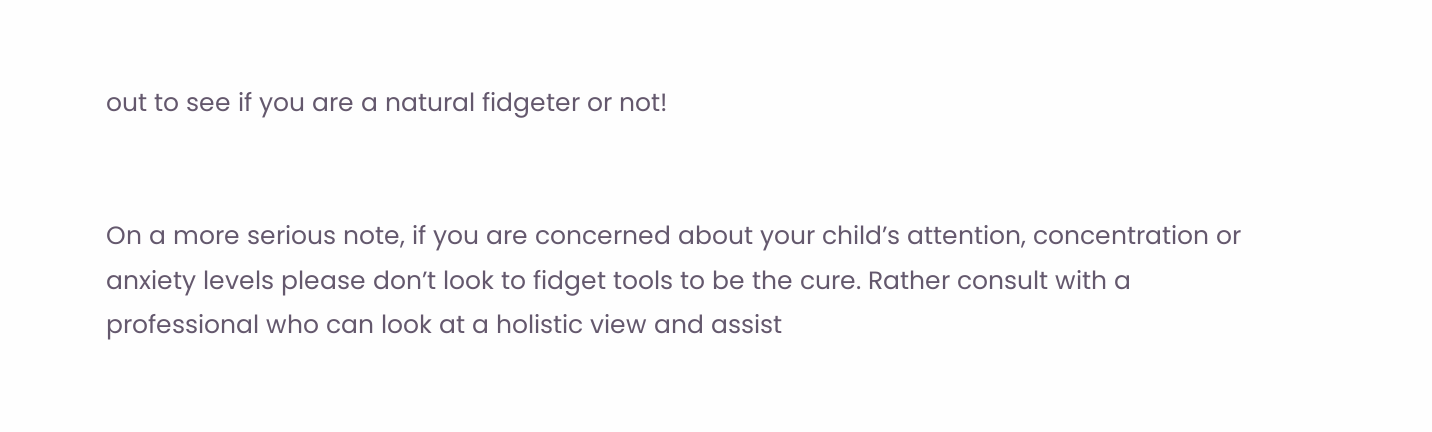out to see if you are a natural fidgeter or not!


On a more serious note, if you are concerned about your child’s attention, concentration or anxiety levels please don’t look to fidget tools to be the cure. Rather consult with a professional who can look at a holistic view and assist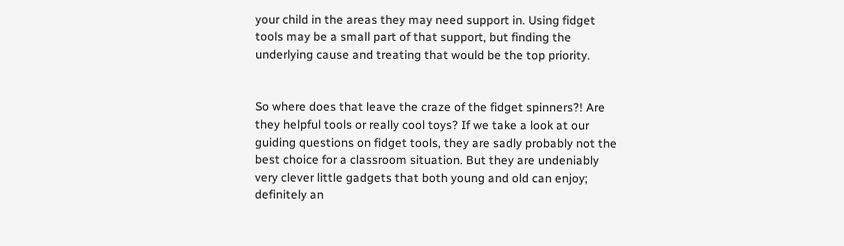your child in the areas they may need support in. Using fidget tools may be a small part of that support, but finding the underlying cause and treating that would be the top priority.


So where does that leave the craze of the fidget spinners?! Are they helpful tools or really cool toys? If we take a look at our guiding questions on fidget tools, they are sadly probably not the best choice for a classroom situation. But they are undeniably very clever little gadgets that both young and old can enjoy; definitely an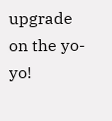upgrade on the yo-yo!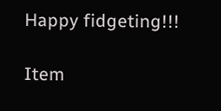Happy fidgeting!!!

Item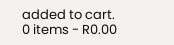added to cart.
0 items - R0.00